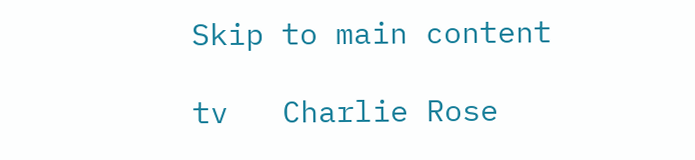Skip to main content

tv   Charlie Rose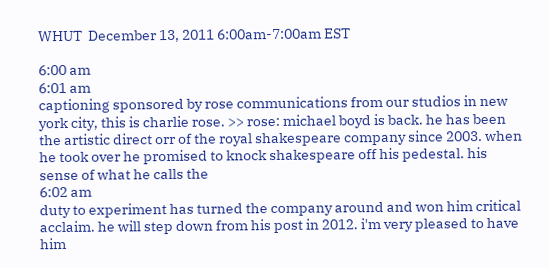WHUT  December 13, 2011 6:00am-7:00am EST

6:00 am
6:01 am
captioning sponsored by rose communications from our studios in new york city, this is charlie rose. >> rose: michael boyd is back. he has been the artistic direct orr of the royal shakespeare company since 2003. when he took over he promised to knock shakespeare off his pedestal. his sense of what he calls the
6:02 am
duty to experiment has turned the company around and won him critical acclaim. he will step down from his post in 2012. i'm very pleased to have him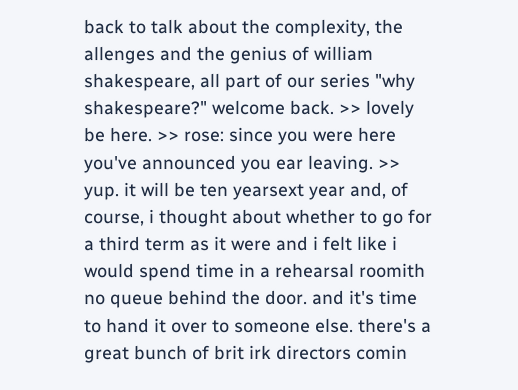back to talk about the complexity, the allenges and the genius of william shakespeare, all part of our series "why shakespeare?" welcome back. >> lovely be here. >> rose: since you were here you've announced you ear leaving. >> yup. it will be ten yearsext year and, of course, i thought about whether to go for a third term as it were and i felt like i would spend time in a rehearsal roomith no queue behind the door. and it's time to hand it over to someone else. there's a great bunch of brit irk directors comin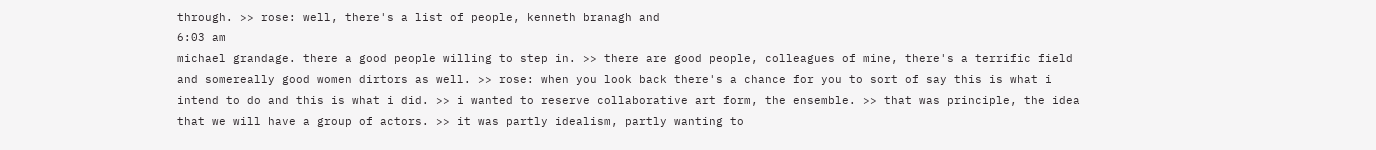through. >> rose: well, there's a list of people, kenneth branagh and
6:03 am
michael grandage. there a good people willing to step in. >> there are good people, colleagues of mine, there's a terrific field and somereally good women dirtors as well. >> rose: when you look back there's a chance for you to sort of say this is what i intend to do and this is what i did. >> i wanted to reserve collaborative art form, the ensemble. >> that was principle, the idea that we will have a group of actors. >> it was partly idealism, partly wanting to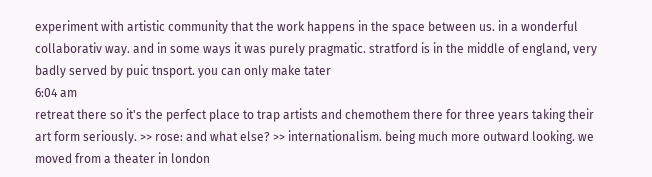experiment with artistic community that the work happens in the space between us. in a wonderful collaborativ way. and in some ways it was purely pragmatic. stratford is in the middle of england, very badly served by puic tnsport. you can only make tater
6:04 am
retreat there so it's the perfect place to trap artists and chemothem there for three years taking their art form seriously. >> rose: and what else? >> internationalism. being much more outward looking. we moved from a theater in london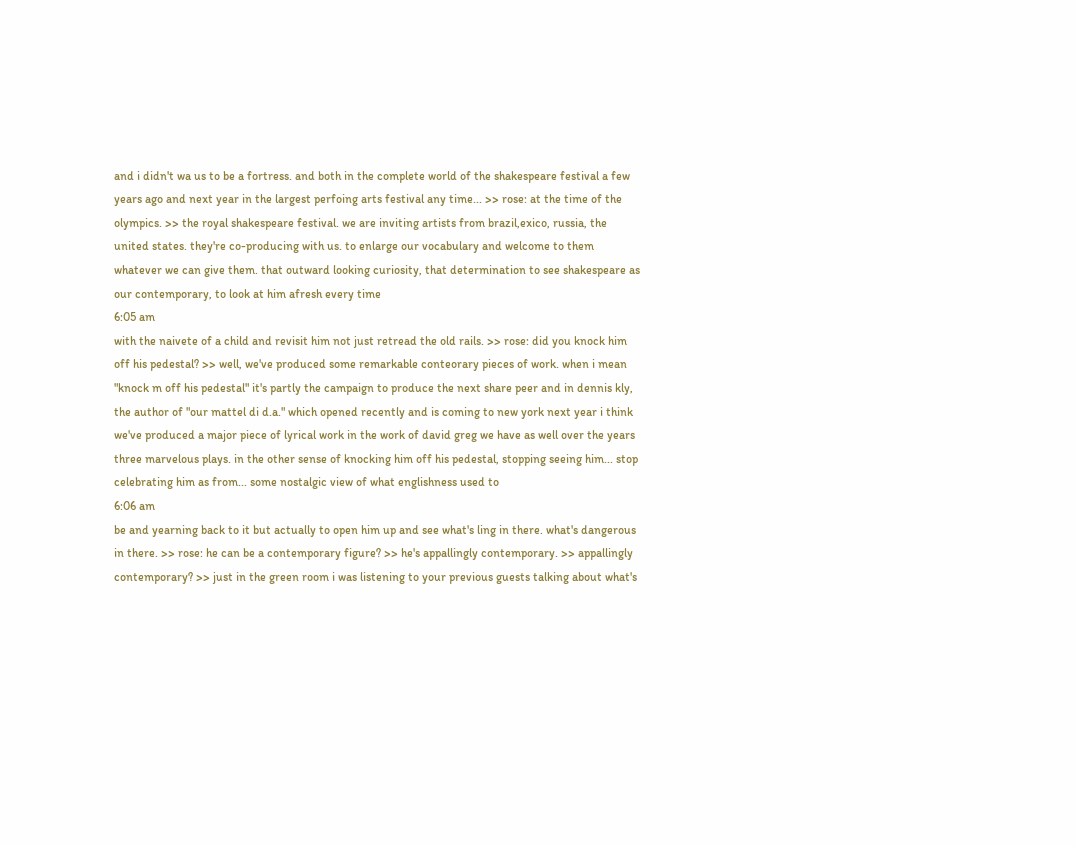and i didn't wa us to be a fortress. and both in the complete world of the shakespeare festival a few years ago and next year in the largest perfoing arts festival any time... >> rose: at the time of the olympics. >> the royal shakespeare festival. we are inviting artists from brazil,exico, russia, the united states. they're co-producing with us. to enlarge our vocabulary and welcome to them whatever we can give them. that outward looking curiosity, that determination to see shakespeare as our contemporary, to look at him afresh every time
6:05 am
with the naivete of a child and revisit him not just retread the old rails. >> rose: did you knock him off his pedestal? >> well, we've produced some remarkable conteorary pieces of work. when i mean "knock m off his pedestal" it's partly the campaign to produce the next share peer and in dennis kly, the author of "our mattel di d.a." which opened recently and is coming to new york next year i think we've produced a major piece of lyrical work in the work of david greg we have as well over the years three marvelous plays. in the other sense of knocking him off his pedestal, stopping seeing him... stop celebrating him as from... some nostalgic view of what englishness used to
6:06 am
be and yearning back to it but actually to open him up and see what's ling in there. what's dangerous in there. >> rose: he can be a contemporary figure? >> he's appallingly contemporary. >> appallingly contemporary? >> just in the green room i was listening to your previous guests talking about what's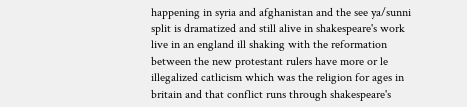happening in syria and afghanistan and the see ya/sunni split is dramatized and still alive in shakespeare's work live in an england ill shaking with the reformation between the new protestant rulers have more or le illegalized catlicism which was the religion for ages in britain and that conflict runs through shakespeare's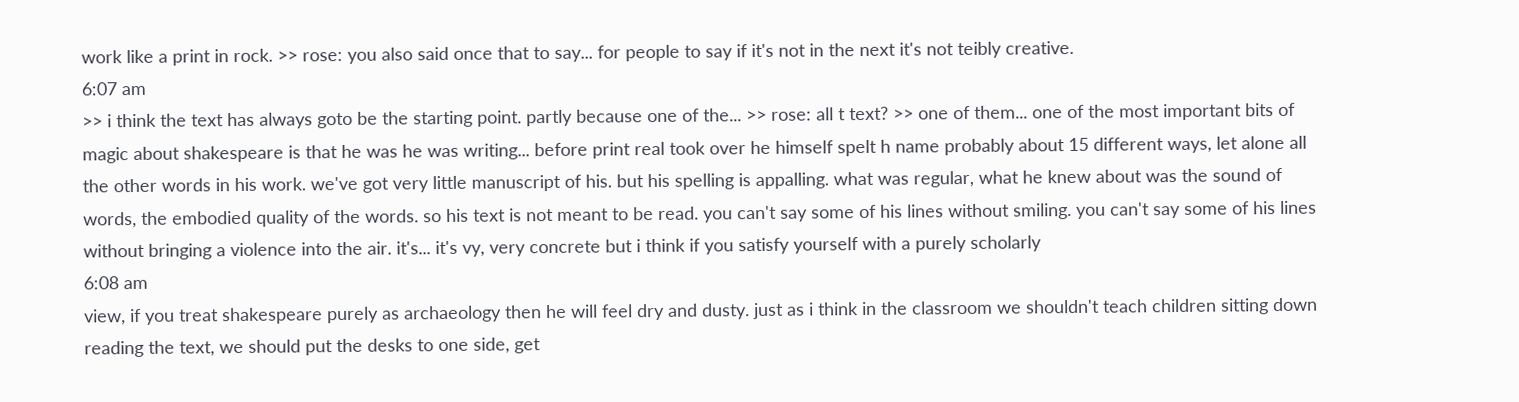work like a print in rock. >> rose: you also said once that to say... for people to say if it's not in the next it's not teibly creative.
6:07 am
>> i think the text has always goto be the starting point. partly because one of the... >> rose: all t text? >> one of them... one of the most important bits of magic about shakespeare is that he was he was writing... before print real took over he himself spelt h name probably about 15 different ways, let alone all the other words in his work. we've got very little manuscript of his. but his spelling is appalling. what was regular, what he knew about was the sound of words, the embodied quality of the words. so his text is not meant to be read. you can't say some of his lines without smiling. you can't say some of his lines without bringing a violence into the air. it's... it's vy, very concrete but i think if you satisfy yourself with a purely scholarly
6:08 am
view, if you treat shakespeare purely as archaeology then he will feel dry and dusty. just as i think in the classroom we shouldn't teach children sitting down reading the text, we should put the desks to one side, get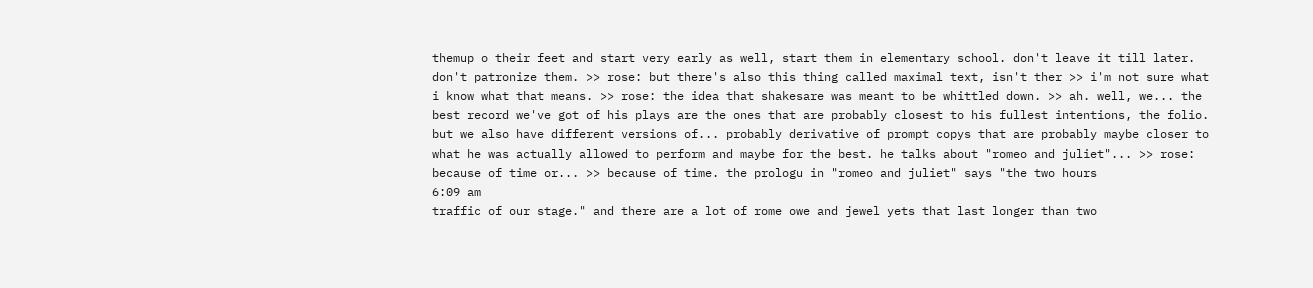themup o their feet and start very early as well, start them in elementary school. don't leave it till later. don't patronize them. >> rose: but there's also this thing called maximal text, isn't ther >> i'm not sure what i know what that means. >> rose: the idea that shakesare was meant to be whittled down. >> ah. well, we... the best record we've got of his plays are the ones that are probably closest to his fullest intentions, the folio. but we also have different versions of... probably derivative of prompt copys that are probably maybe closer to what he was actually allowed to perform and maybe for the best. he talks about "romeo and juliet"... >> rose: because of time or... >> because of time. the prologu in "romeo and juliet" says "the two hours
6:09 am
traffic of our stage." and there are a lot of rome owe and jewel yets that last longer than two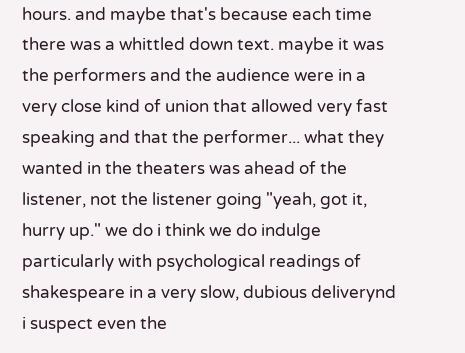hours. and maybe that's because each time there was a whittled down text. maybe it was the performers and the audience were in a very close kind of union that allowed very fast speaking and that the performer... what they wanted in the theaters was ahead of the listener, not the listener going "yeah, got it, hurry up." we do i think we do indulge particularly with psychological readings of shakespeare in a very slow, dubious deliverynd i suspect even the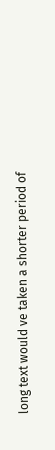long text would ve taken a shorter period of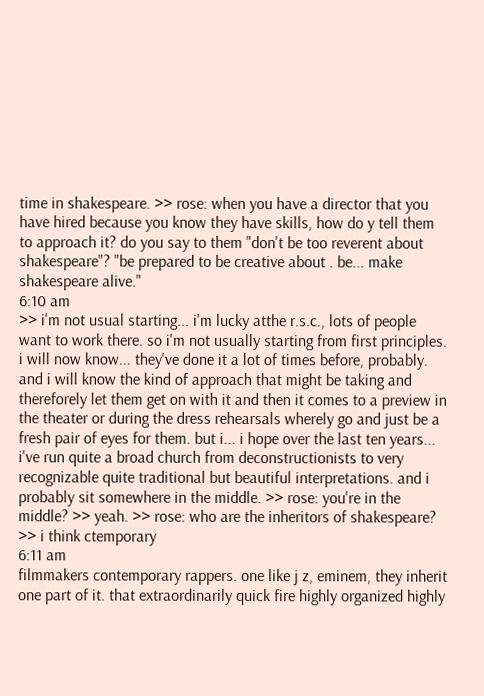time in shakespeare. >> rose: when you have a director that you have hired because you know they have skills, how do y tell them to approach it? do you say to them "don't be too reverent about shakespeare"? "be prepared to be creative about . be... make shakespeare alive."
6:10 am
>> i'm not usual starting... i'm lucky atthe r.s.c., lots of people want to work there. so i'm not usually starting from first principles. i will now know... they've done it a lot of times before, probably. and i will know the kind of approach that might be taking and thereforely let them get on with it and then it comes to a preview in the theater or during the dress rehearsals wherely go and just be a fresh pair of eyes for them. but i... i hope over the last ten years... i've run quite a broad church from deconstructionists to very recognizable quite traditional but beautiful interpretations. and i probably sit somewhere in the middle. >> rose: you're in the middle? >> yeah. >> rose: who are the inheritors of shakespeare? >> i think ctemporary
6:11 am
filmmakers contemporary rappers. one like j z, eminem, they inherit one part of it. that extraordinarily quick fire highly organized highly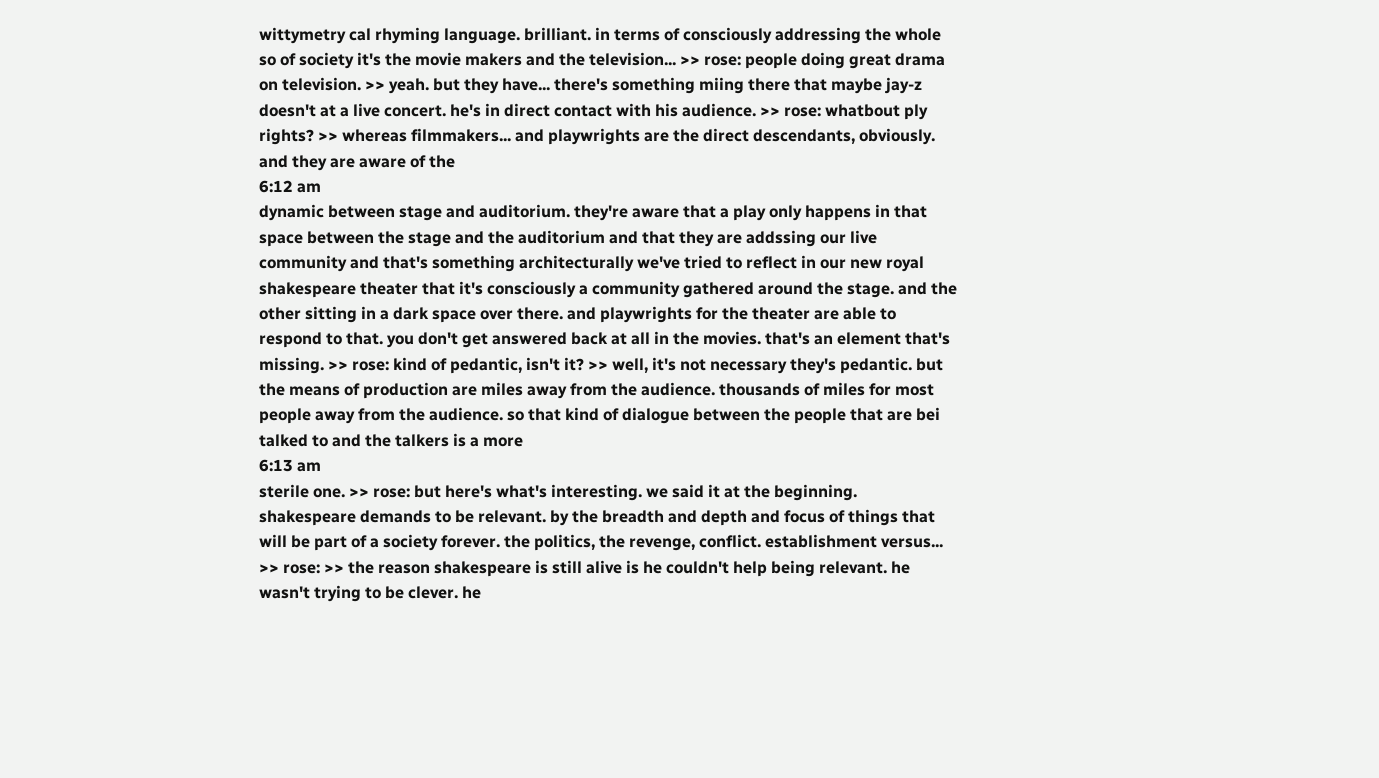wittymetry cal rhyming language. brilliant. in terms of consciously addressing the whole so of society it's the movie makers and the television... >> rose: people doing great drama on television. >> yeah. but they have... there's something miing there that maybe jay-z doesn't at a live concert. he's in direct contact with his audience. >> rose: whatbout ply rights? >> whereas filmmakers... and playwrights are the direct descendants, obviously. and they are aware of the
6:12 am
dynamic between stage and auditorium. they're aware that a play only happens in that space between the stage and the auditorium and that they are addssing our live community and that's something architecturally we've tried to reflect in our new royal shakespeare theater that it's consciously a community gathered around the stage. and the other sitting in a dark space over there. and playwrights for the theater are able to respond to that. you don't get answered back at all in the movies. that's an element that's missing. >> rose: kind of pedantic, isn't it? >> well, it's not necessary they's pedantic. but the means of production are miles away from the audience. thousands of miles for most people away from the audience. so that kind of dialogue between the people that are bei talked to and the talkers is a more
6:13 am
sterile one. >> rose: but here's what's interesting. we said it at the beginning. shakespeare demands to be relevant. by the breadth and depth and focus of things that will be part of a society forever. the politics, the revenge, conflict. establishment versus... >> rose: >> the reason shakespeare is still alive is he couldn't help being relevant. he wasn't trying to be clever. he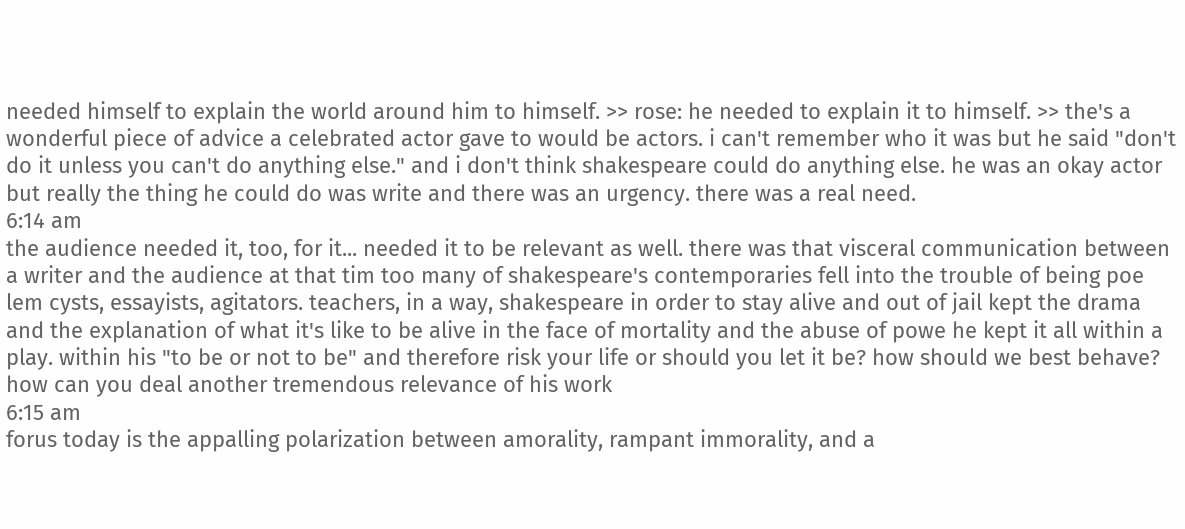needed himself to explain the world around him to himself. >> rose: he needed to explain it to himself. >> the's a wonderful piece of advice a celebrated actor gave to would be actors. i can't remember who it was but he said "don't do it unless you can't do anything else." and i don't think shakespeare could do anything else. he was an okay actor but really the thing he could do was write and there was an urgency. there was a real need.
6:14 am
the audience needed it, too, for it... needed it to be relevant as well. there was that visceral communication between a writer and the audience at that tim too many of shakespeare's contemporaries fell into the trouble of being poe lem cysts, essayists, agitators. teachers, in a way, shakespeare in order to stay alive and out of jail kept the drama and the explanation of what it's like to be alive in the face of mortality and the abuse of powe he kept it all within a play. within his "to be or not to be" and therefore risk your life or should you let it be? how should we best behave? how can you deal another tremendous relevance of his work
6:15 am
forus today is the appalling polarization between amorality, rampant immorality, and a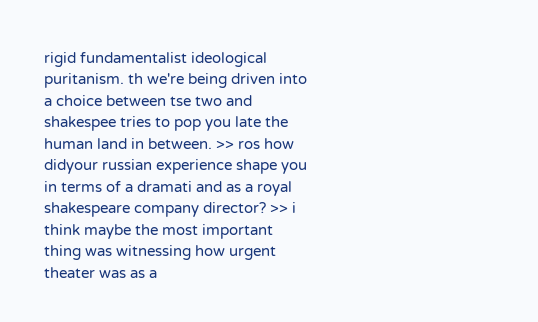rigid fundamentalist ideological puritanism. th we're being driven into a choice between tse two and shakespee tries to pop you late the human land in between. >> ros how didyour russian experience shape you in terms of a dramati and as a royal shakespeare company director? >> i think maybe the most important thing was witnessing how urgent theater was as a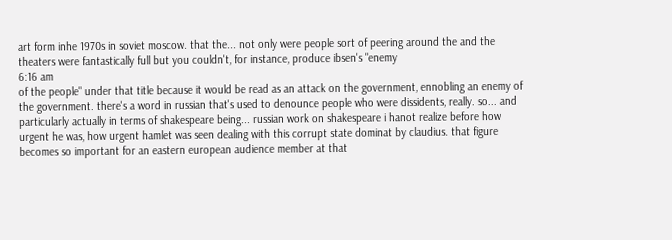art form inhe 1970s in soviet moscow. that the... not only were people sort of peering around the and the theaters were fantastically full but you couldn't, for instance, produce ibsen's "enemy
6:16 am
of the people" under that title because it would be read as an attack on the government, ennobling an enemy of the government. there's a word in russian that's used to denounce people who were dissidents, really. so... and particularly actually in terms of shakespeare being... russian work on shakespeare i hanot realize before how urgent he was, how urgent hamlet was seen dealing with this corrupt state dominat by claudius. that figure becomes so important for an eastern european audience member at that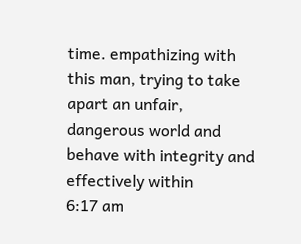time. empathizing with this man, trying to take apart an unfair, dangerous world and behave with integrity and effectively within
6:17 am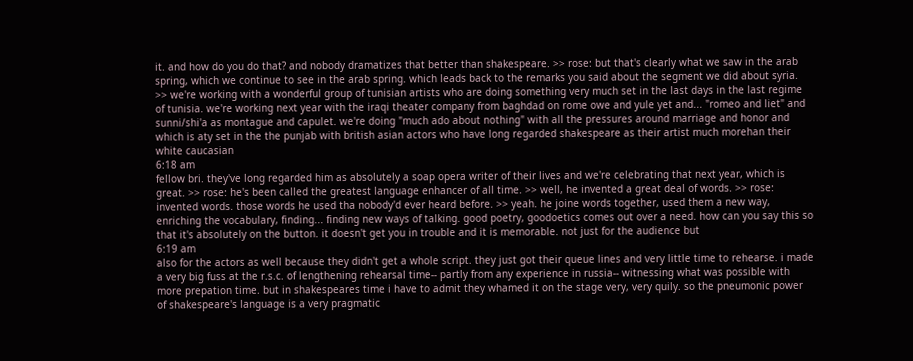it. and how do you do that? and nobody dramatizes that better than shakespeare. >> rose: but that's clearly what we saw in the arab spring, which we continue to see in the arab spring. which leads back to the remarks you said about the segment we did about syria. >> we're working with a wonderful group of tunisian artists who are doing something very much set in the last days in the last regime of tunisia. we're working next year with the iraqi theater company from baghdad on rome owe and yule yet and... "romeo and liet" and sunni/shi'a as montague and capulet. we're doing "much ado about nothing" with all the pressures around marriage and honor and which is aty set in the the punjab with british asian actors who have long regarded shakespeare as their artist much morehan their white caucasian
6:18 am
fellow bri. they've long regarded him as absolutely a soap opera writer of their lives and we're celebrating that next year, which is great. >> rose: he's been called the greatest language enhancer of all time. >> well, he invented a great deal of words. >> rose: invented words. those words he used tha nobody'd ever heard before. >> yeah. he joine words together, used them a new way, enriching the vocabulary, finding... finding new ways of talking. good poetry, goodoetics comes out over a need. how can you say this so that it's absolutely on the button. it doesn't get you in trouble and it is memorable. not just for the audience but
6:19 am
also for the actors as well because they didn't get a whole script. they just got their queue lines and very little time to rehearse. i made a very big fuss at the r.s.c. of lengthening rehearsal time-- partly from any experience in russia-- witnessing what was possible with more prepation time. but in shakespeares time i have to admit they whamed it on the stage very, very quily. so the pneumonic power of shakespeare's language is a very pragmatic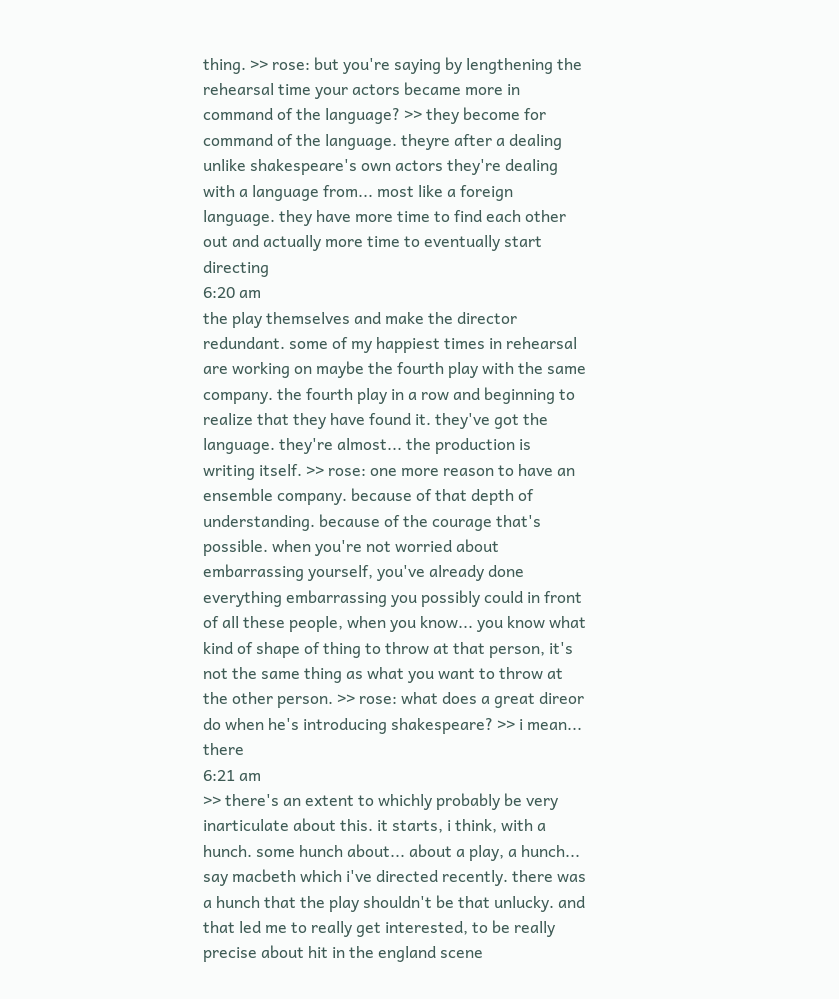thing. >> rose: but you're saying by lengthening the rehearsal time your actors became more in command of the language? >> they become for command of the language. theyre after a dealing unlike shakespeare's own actors they're dealing with a language from... most like a foreign language. they have more time to find each other out and actually more time to eventually start directing
6:20 am
the play themselves and make the director redundant. some of my happiest times in rehearsal are working on maybe the fourth play with the same company. the fourth play in a row and beginning to realize that they have found it. they've got the language. they're almost... the production is writing itself. >> rose: one more reason to have an ensemble company. because of that depth of understanding. because of the courage that's possible. when you're not worried about embarrassing yourself, you've already done everything embarrassing you possibly could in front of all these people, when you know... you know what kind of shape of thing to throw at that person, it's not the same thing as what you want to throw at the other person. >> rose: what does a great direor do when he's introducing shakespeare? >> i mean... there
6:21 am
>> there's an extent to whichly probably be very inarticulate about this. it starts, i think, with a hunch. some hunch about... about a play, a hunch... say macbeth which i've directed recently. there was a hunch that the play shouldn't be that unlucky. and that led me to really get interested, to be really precise about hit in the england scene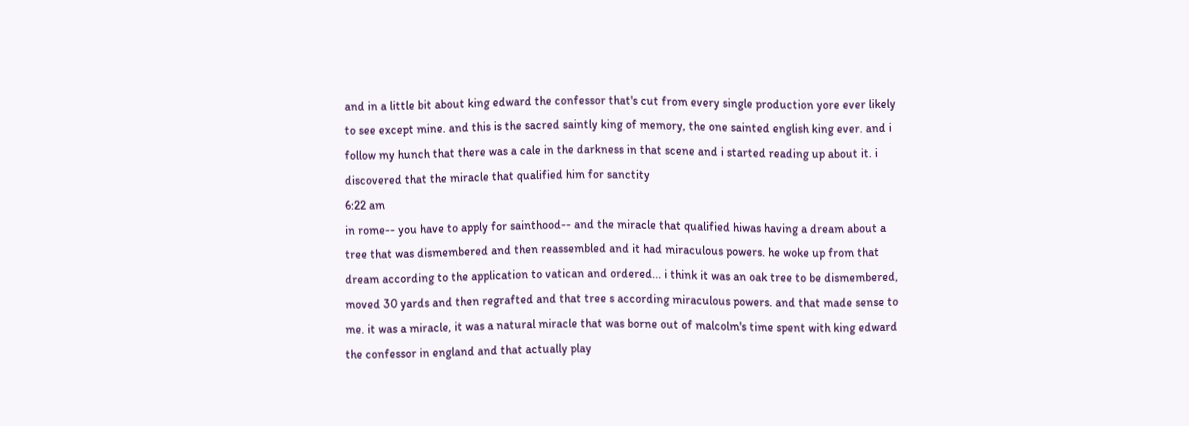and in a little bit about king edward the confessor that's cut from every single production yore ever likely to see except mine. and this is the sacred saintly king of memory, the one sainted english king ever. and i follow my hunch that there was a cale in the darkness in that scene and i started reading up about it. i discovered that the miracle that qualified him for sanctity
6:22 am
in rome-- you have to apply for sainthood-- and the miracle that qualified hiwas having a dream about a tree that was dismembered and then reassembled and it had miraculous powers. he woke up from that dream according to the application to vatican and ordered... i think it was an oak tree to be dismembered, moved 30 yards and then regrafted and that tree s according miraculous powers. and that made sense to me. it was a miracle, it was a natural miracle that was borne out of malcolm's time spent with king edward the confessor in england and that actually play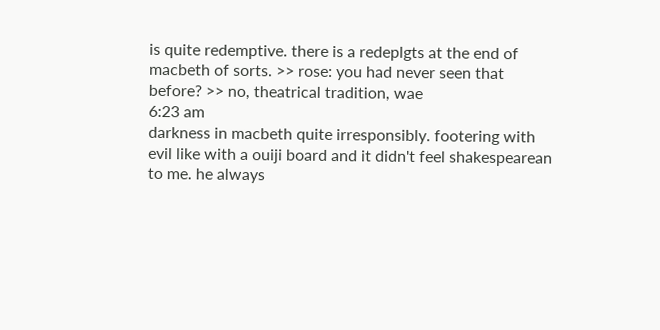is quite redemptive. there is a redeplgts at the end of macbeth of sorts. >> rose: you had never seen that before? >> no, theatrical tradition, wae
6:23 am
darkness in macbeth quite irresponsibly. footering with evil like with a ouiji board and it didn't feel shakespearean to me. he always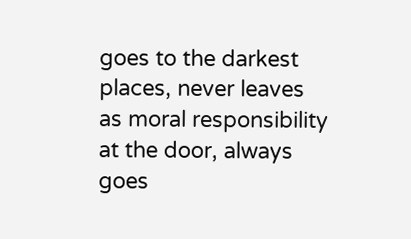goes to the darkest places, never leaves as moral responsibility at the door, always goes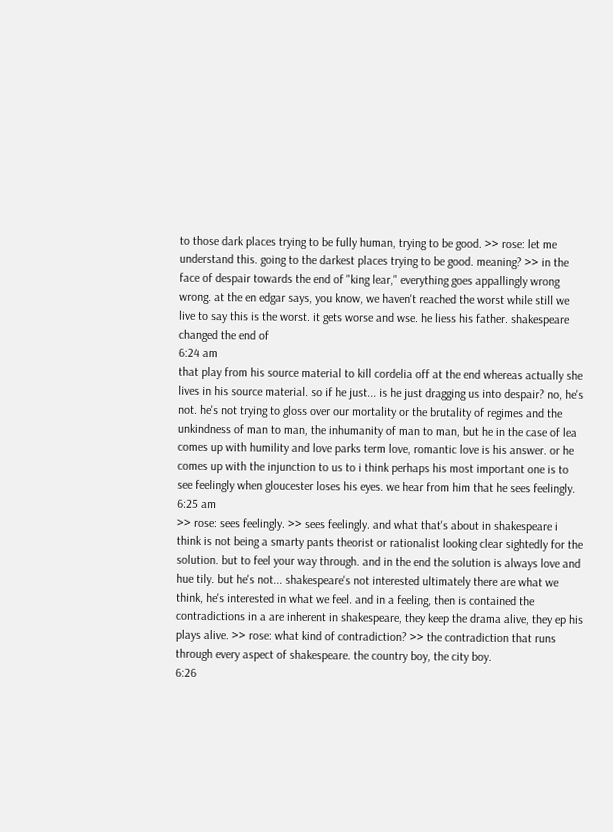to those dark places trying to be fully human, trying to be good. >> rose: let me understand this. going to the darkest places trying to be good. meaning? >> in the face of despair towards the end of "king lear," everything goes appallingly wrong wrong. at the en edgar says, you know, we haven't reached the worst while still we live to say this is the worst. it gets worse and wse. he liess his father. shakespeare changed the end of
6:24 am
that play from his source material to kill cordelia off at the end whereas actually she lives in his source material. so if he just... is he just dragging us into despair? no, he's not. he's not trying to gloss over our mortality or the brutality of regimes and the unkindness of man to man, the inhumanity of man to man, but he in the case of lea comes up with humility and love parks term love, romantic love is his answer. or he comes up with the injunction to us to i think perhaps his most important one is to see feelingly when gloucester loses his eyes. we hear from him that he sees feelingly.
6:25 am
>> rose: sees feelingly. >> sees feelingly. and what that's about in shakespeare i think is not being a smarty pants theorist or rationalist looking clear sightedly for the solution. but to feel your way through. and in the end the solution is always love and hue tily. but he's not... shakespeare's not interested ultimately there are what we think, he's interested in what we feel. and in a feeling, then is contained the contradictions in a are inherent in shakespeare, they keep the drama alive, they ep his plays alive. >> rose: what kind of contradiction? >> the contradiction that runs through every aspect of shakespeare. the country boy, the city boy.
6:26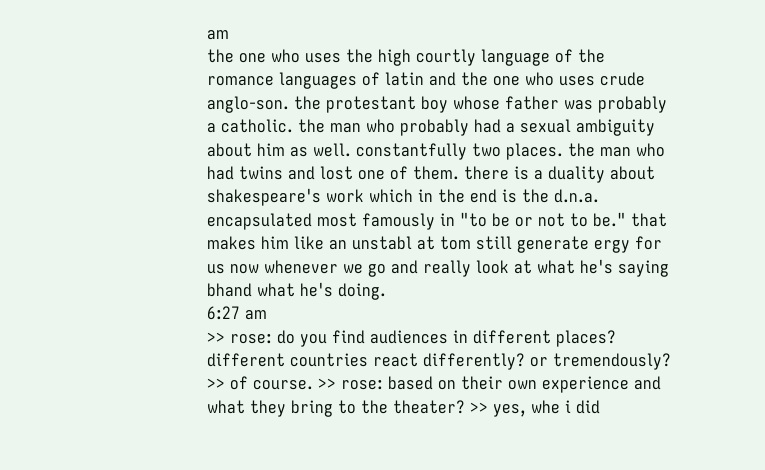am
the one who uses the high courtly language of the romance languages of latin and the one who uses crude anglo-son. the protestant boy whose father was probably a catholic. the man who probably had a sexual ambiguity about him as well. constantfully two places. the man who had twins and lost one of them. there is a duality about shakespeare's work which in the end is the d.n.a. encapsulated most famously in "to be or not to be." that makes him like an unstabl at tom still generate ergy for us now whenever we go and really look at what he's saying bhand what he's doing.
6:27 am
>> rose: do you find audiences in different places? different countries react differently? or tremendously? >> of course. >> rose: based on their own experience and what they bring to the theater? >> yes, whe i did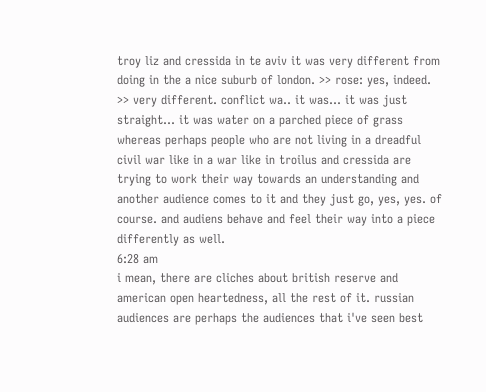troy liz and cressida in te aviv it was very different from doing in the a nice suburb of london. >> rose: yes, indeed. >> very different. conflict wa.. it was... it was just straight... it was water on a parched piece of grass whereas perhaps people who are not living in a dreadful civil war like in a war like in troilus and cressida are trying to work their way towards an understanding and another audience comes to it and they just go, yes, yes. of course. and audiens behave and feel their way into a piece differently as well.
6:28 am
i mean, there are cliches about british reserve and american open heartedness, all the rest of it. russian audiences are perhaps the audiences that i've seen best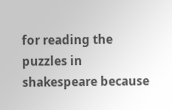for reading the puzzles in shakespeare because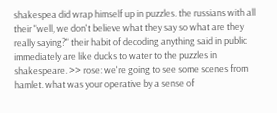shakespea did wrap himself up in puzzles. the russians with all their "well, we don't believe what they say so what are they really saying?" their habit of decoding anything said in public immediately are like ducks to water to the puzzles in shakespeare. >> rose: we're going to see some scenes from hamlet. what was your operative by a sense of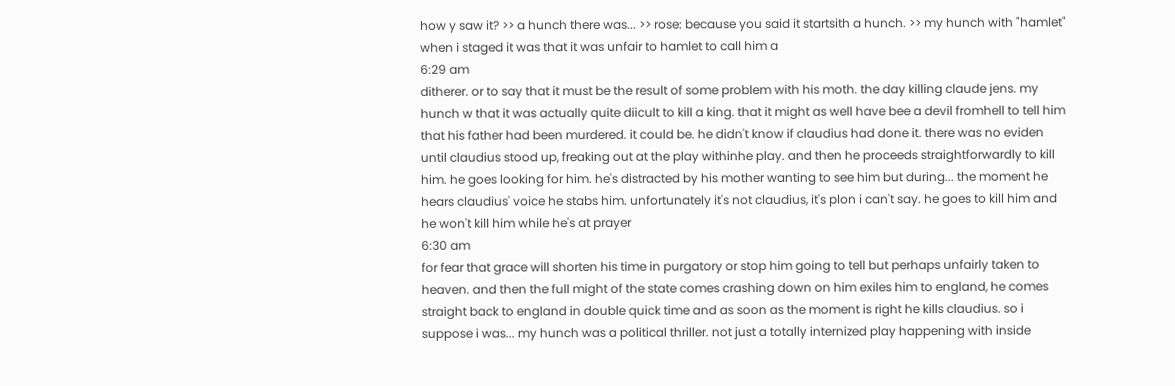how y saw it? >> a hunch there was... >> rose: because you said it startsith a hunch. >> my hunch with "hamlet" when i staged it was that it was unfair to hamlet to call him a
6:29 am
ditherer. or to say that it must be the result of some problem with his moth. the day killing claude jens. my hunch w that it was actually quite diicult to kill a king. that it might as well have bee a devil fromhell to tell him that his father had been murdered. it could be. he didn't know if claudius had done it. there was no eviden until claudius stood up, freaking out at the play withinhe play. and then he proceeds straightforwardly to kill him. he goes looking for him. he's distracted by his mother wanting to see him but during... the moment he hears claudius' voice he stabs him. unfortunately it's not claudius, it's plon i can't say. he goes to kill him and he won't kill him while he's at prayer
6:30 am
for fear that grace will shorten his time in purgatory or stop him going to tell but perhaps unfairly taken to heaven. and then the full might of the state comes crashing down on him exiles him to england, he comes straight back to england in double quick time and as soon as the moment is right he kills claudius. so i suppose i was... my hunch was a political thriller. not just a totally internized play happening with inside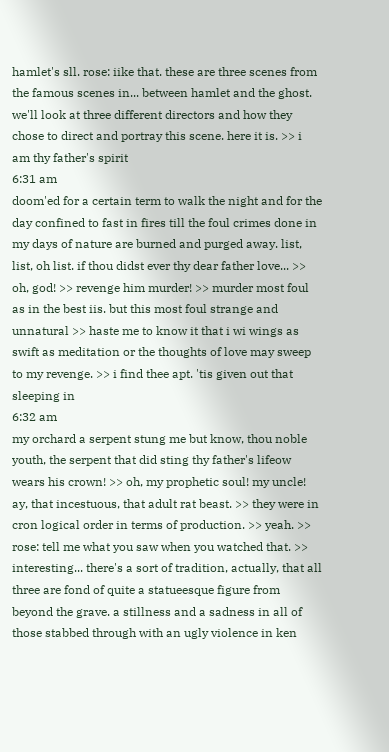hamlet's sll. rose: iike that. these are three scenes from the famous scenes in... between hamlet and the ghost. we'll look at three different directors and how they chose to direct and portray this scene. here it is. >> i am thy father's spirit
6:31 am
doom'ed for a certain term to walk the night and for the day confined to fast in fires till the foul crimes done in my days of nature are burned and purged away. list, list, oh list. if thou didst ever thy dear father love... >> oh, god! >> revenge him murder! >> murder most foul as in the best iis. but this most foul strange and unnatural >> haste me to know it that i wi wings as swift as meditation or the thoughts of love may sweep to my revenge. >> i find thee apt. 'tis given out that sleeping in
6:32 am
my orchard a serpent stung me but know, thou noble youth, the serpent that did sting thy father's lifeow wears his crown! >> oh, my prophetic soul! my uncle! ay, that incestuous, that adult rat beast. >> they were in cron logical order in terms of production. >> yeah. >> rose: tell me what you saw when you watched that. >> interesting... there's a sort of tradition, actually, that all three are fond of quite a statueesque figure from beyond the grave. a stillness and a sadness in all of those stabbed through with an ugly violence in ken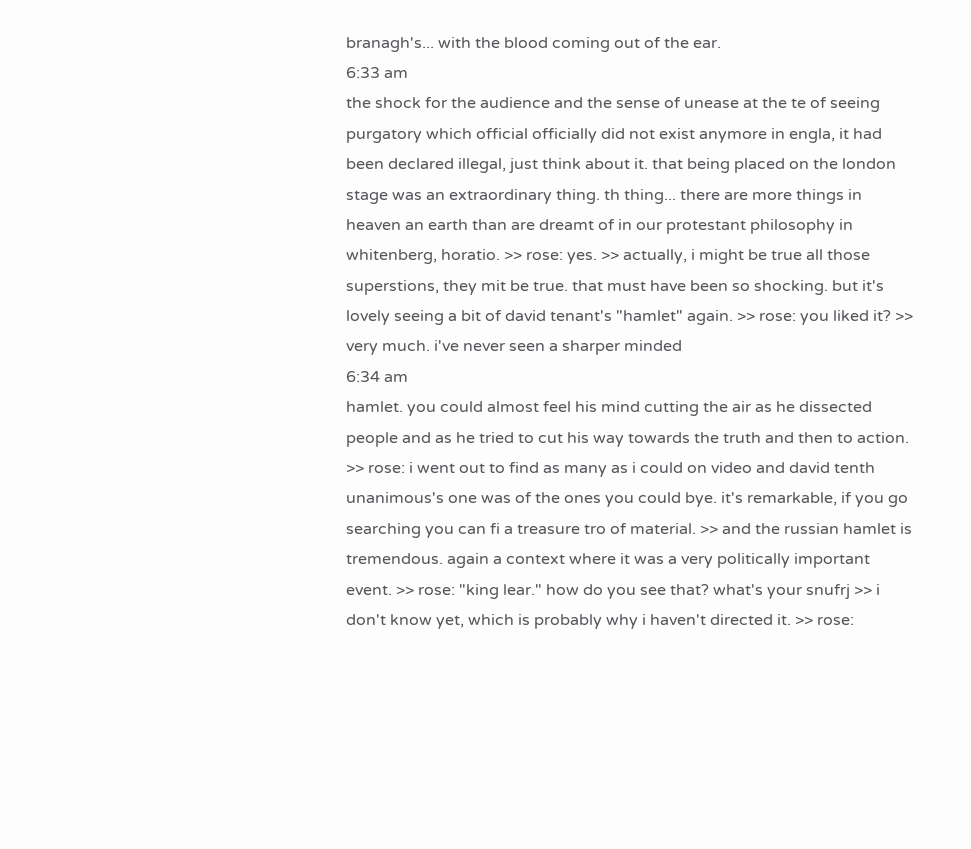branagh's... with the blood coming out of the ear.
6:33 am
the shock for the audience and the sense of unease at the te of seeing purgatory which official officially did not exist anymore in engla, it had been declared illegal, just think about it. that being placed on the london stage was an extraordinary thing. th thing... there are more things in heaven an earth than are dreamt of in our protestant philosophy in whitenberg, horatio. >> rose: yes. >> actually, i might be true all those superstions, they mit be true. that must have been so shocking. but it's lovely seeing a bit of david tenant's "hamlet" again. >> rose: you liked it? >> very much. i've never seen a sharper minded
6:34 am
hamlet. you could almost feel his mind cutting the air as he dissected people and as he tried to cut his way towards the truth and then to action. >> rose: i went out to find as many as i could on video and david tenth unanimous's one was of the ones you could bye. it's remarkable, if you go searching you can fi a treasure tro of material. >> and the russian hamlet is tremendous. again a context where it was a very politically important event. >> rose: "king lear." how do you see that? what's your snufrj >> i don't know yet, which is probably why i haven't directed it. >> rose: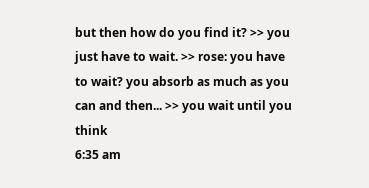but then how do you find it? >> you just have to wait. >> rose: you have to wait? you absorb as much as you can and then... >> you wait until you think
6:35 am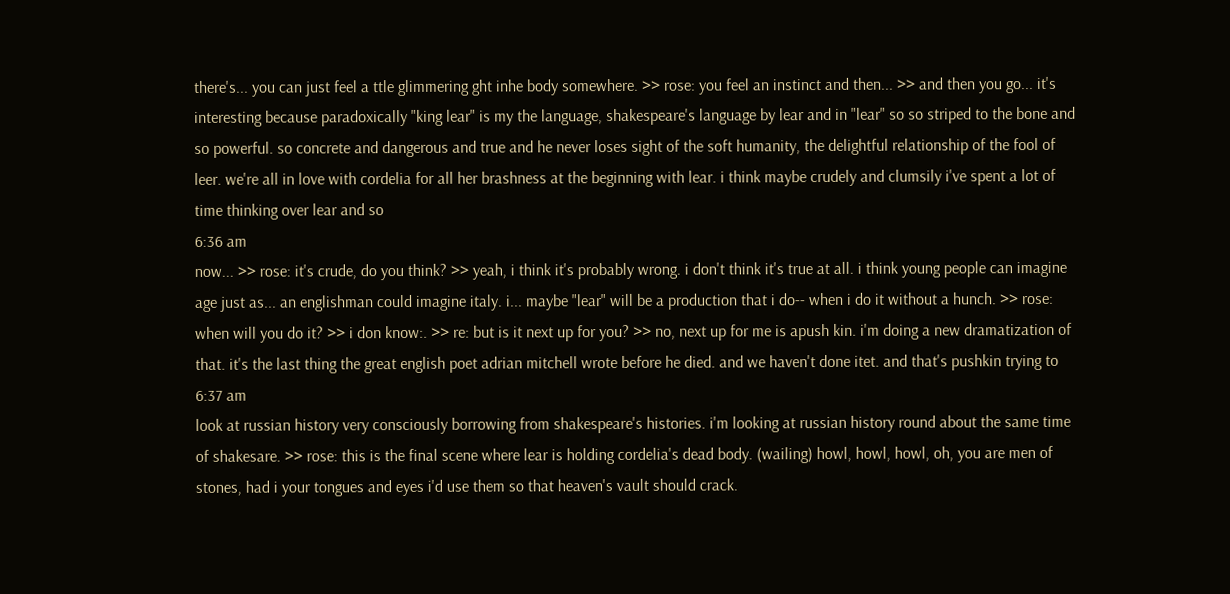there's... you can just feel a ttle glimmering ght inhe body somewhere. >> rose: you feel an instinct and then... >> and then you go... it's interesting because paradoxically "king lear" is my the language, shakespeare's language by lear and in "lear" so so striped to the bone and so powerful. so concrete and dangerous and true and he never loses sight of the soft humanity, the delightful relationship of the fool of leer. we're all in love with cordelia for all her brashness at the beginning with lear. i think maybe crudely and clumsily i've spent a lot of time thinking over lear and so
6:36 am
now... >> rose: it's crude, do you think? >> yeah, i think it's probably wrong. i don't think it's true at all. i think young people can imagine age just as... an englishman could imagine italy. i... maybe "lear" will be a production that i do-- when i do it without a hunch. >> rose: when will you do it? >> i don know:. >> re: but is it next up for you? >> no, next up for me is apush kin. i'm doing a new dramatization of that. it's the last thing the great english poet adrian mitchell wrote before he died. and we haven't done itet. and that's pushkin trying to
6:37 am
look at russian history very consciously borrowing from shakespeare's histories. i'm looking at russian history round about the same time of shakesare. >> rose: this is the final scene where lear is holding cordelia's dead body. (wailing) howl, howl, howl, oh, you are men of stones, had i your tongues and eyes i'd use them so that heaven's vault should crack.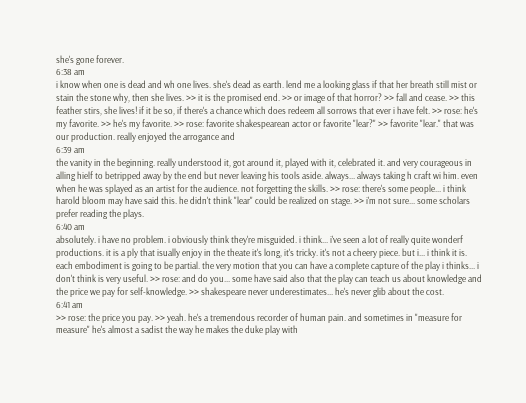she's gone forever.
6:38 am
i know when one is dead and wh one lives. she's dead as earth. lend me a looking glass if that her breath still mist or stain the stone why, then she lives. >> it is the promised end. >> or image of that horror? >> fall and cease. >> this feather stirs, she lives! if it be so, if there's a chance which does redeem all sorrows that ever i have felt. >> rose: he's my favorite. >> he's my favorite. >> rose: favorite shakespearean actor or favorite "lear?" >> favorite "lear." that was our production. really enjoyed the arrogance and
6:39 am
the vanity in the beginning. really understood it, got around it, played with it, celebrated it. and very courageous in alling hielf to betripped away by the end but never leaving his tools aside. always... always taking h craft wi him. even when he was splayed as an artist for the audience. not forgetting the skills. >> rose: there's some people... i think harold bloom may have said this. he didn't think "lear" could be realized on stage. >> i'm not sure... some scholars prefer reading the plays.
6:40 am
absolutely. i have no problem. i obviously think they're misguided. i think... i've seen a lot of really quite wonderf productions. it is a ply that isually enjoy in the theate it's long, it's tricky. it's not a cheery piece. but i... i think it is. each embodiment is going to be partial. the very motion that you can have a complete capture of the play i thinks... i don't think is very useful. >> rose: and do you... some have said also that the play can teach us about knowledge and the price we pay for self-knowledge. >> shakespeare never underestimates... he's never glib about the cost.
6:41 am
>> rose: the price you pay. >> yeah. he's a tremendous recorder of human pain. and sometimes in "measure for measure" he's almost a sadist the way he makes the duke play with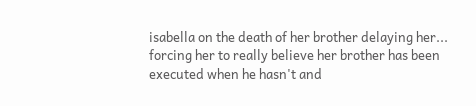isabella on the death of her brother delaying her... forcing her to really believe her brother has been executed when he hasn't and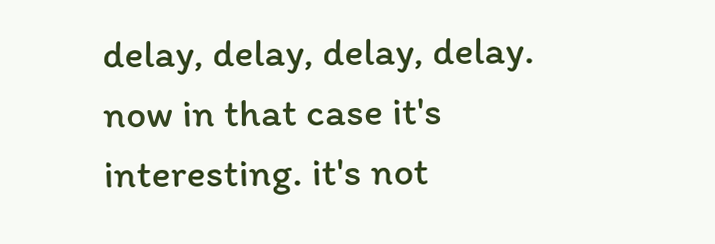delay, delay, delay, delay. now in that case it's interesting. it's not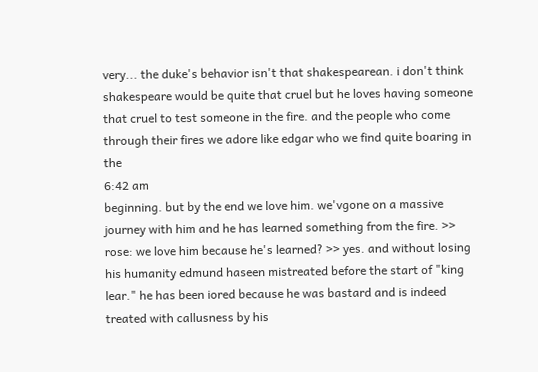very... the duke's behavior isn't that shakespearean. i don't think shakespeare would be quite that cruel but he loves having someone that cruel to test someone in the fire. and the people who come through their fires we adore like edgar who we find quite boaring in the
6:42 am
beginning. but by the end we love him. we'vgone on a massive journey with him and he has learned something from the fire. >> rose: we love him because he's learned? >> yes. and without losing his humanity edmund haseen mistreated before the start of "king lear." he has been iored because he was bastard and is indeed treated with callusness by his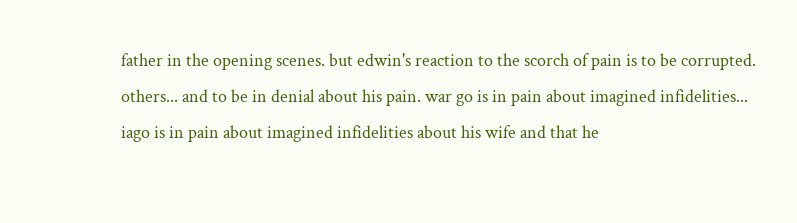father in the opening scenes. but edwin's reaction to the scorch of pain is to be corrupted. others... and to be in denial about his pain. war go is in pain about imagined infidelities... iago is in pain about imagined infidelities about his wife and that he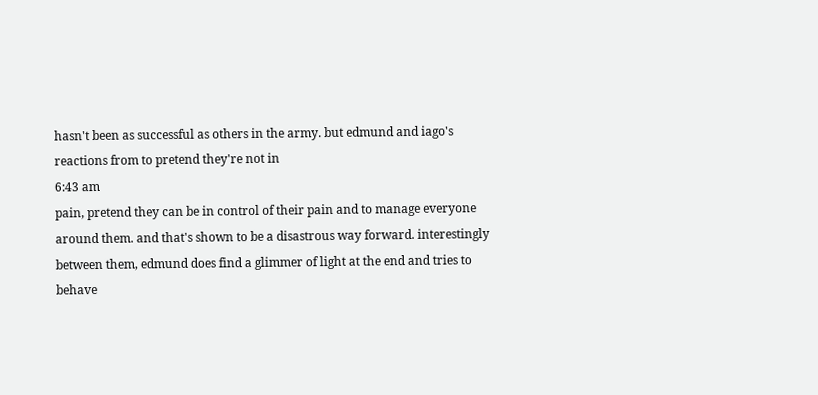hasn't been as successful as others in the army. but edmund and iago's reactions from to pretend they're not in
6:43 am
pain, pretend they can be in control of their pain and to manage everyone around them. and that's shown to be a disastrous way forward. interestingly between them, edmund does find a glimmer of light at the end and tries to behave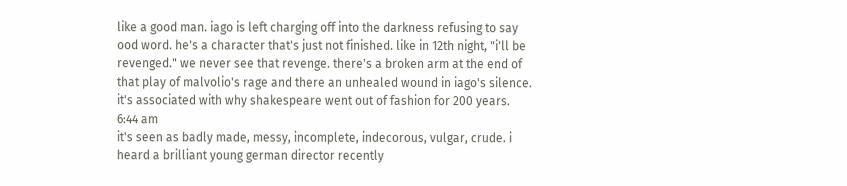like a good man. iago is left charging off into the darkness refusing to say ood word. he's a character that's just not finished. like in 12th night, "i'll be revenged." we never see that revenge. there's a broken arm at the end of that play of malvolio's rage and there an unhealed wound in iago's silence. it's associated with why shakespeare went out of fashion for 200 years.
6:44 am
it's seen as badly made, messy, incomplete, indecorous, vulgar, crude. i heard a brilliant young german director recently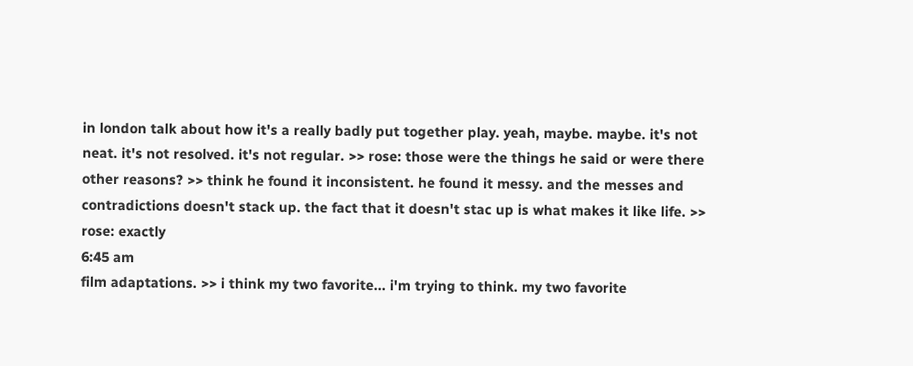in london talk about how it's a really badly put together play. yeah, maybe. maybe. it's not neat. it's not resolved. it's not regular. >> rose: those were the things he said or were there other reasons? >> think he found it inconsistent. he found it messy. and the messes and contradictions doesn't stack up. the fact that it doesn't stac up is what makes it like life. >> rose: exactly
6:45 am
film adaptations. >> i think my two favorite... i'm trying to think. my two favorite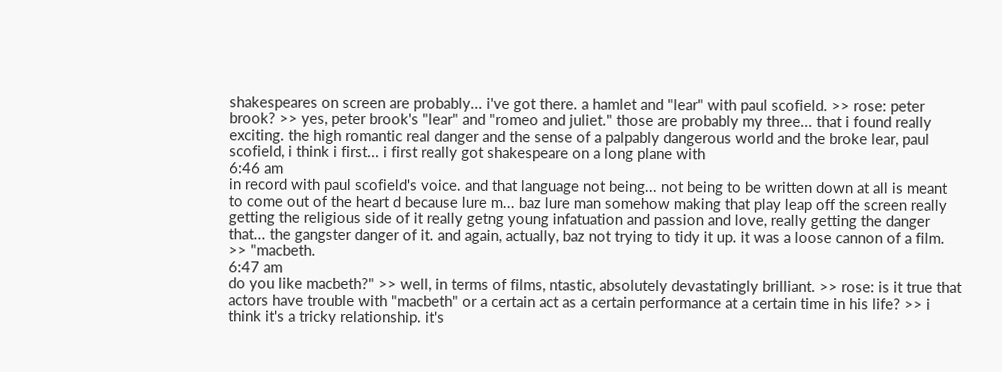shakespeares on screen are probably... i've got there. a hamlet and "lear" with paul scofield. >> rose: peter brook? >> yes, peter brook's "lear" and "romeo and juliet." those are probably my three... that i found really exciting. the high romantic real danger and the sense of a palpably dangerous world and the broke lear, paul scofield, i think i first... i first really got shakespeare on a long plane with
6:46 am
in record with paul scofield's voice. and that language not being... not being to be written down at all is meant to come out of the heart d because lure m... baz lure man somehow making that play leap off the screen really getting the religious side of it really getng young infatuation and passion and love, really getting the danger that... the gangster danger of it. and again, actually, baz not trying to tidy it up. it was a loose cannon of a film. >> "macbeth.
6:47 am
do you like macbeth?" >> well, in terms of films, ntastic, absolutely devastatingly brilliant. >> rose: is it true that actors have trouble with "macbeth" or a certain act as a certain performance at a certain time in his life? >> i think it's a tricky relationship. it's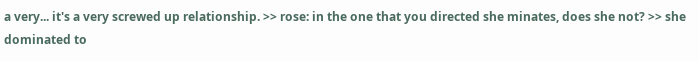a very... it's a very screwed up relationship. >> rose: in the one that you directed she minates, does she not? >> she dominated to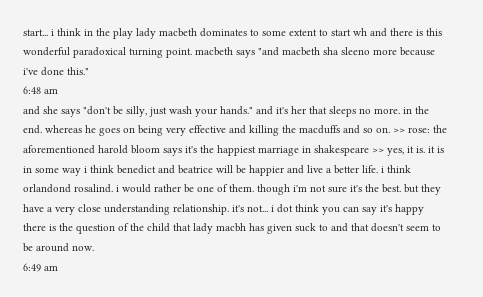start... i think in the play lady macbeth dominates to some extent to start wh and there is this wonderful paradoxical turning point. macbeth says "and macbeth sha sleeno more because i've done this."
6:48 am
and she says "don't be silly, just wash your hands." and it's her that sleeps no more. in the end. whereas he goes on being very effective and killing the macduffs and so on. >> rose: the aforementioned harold bloom says it's the happiest marriage in shakespeare >> yes, it is. it is in some way i think benedict and beatrice will be happier and live a better life. i think orlandond rosalind. i would rather be one of them. though i'm not sure it's the best. but they have a very close understanding relationship. it's not... i dot think you can say it's happy there is the question of the child that lady macbh has given suck to and that doesn't seem to be around now.
6:49 am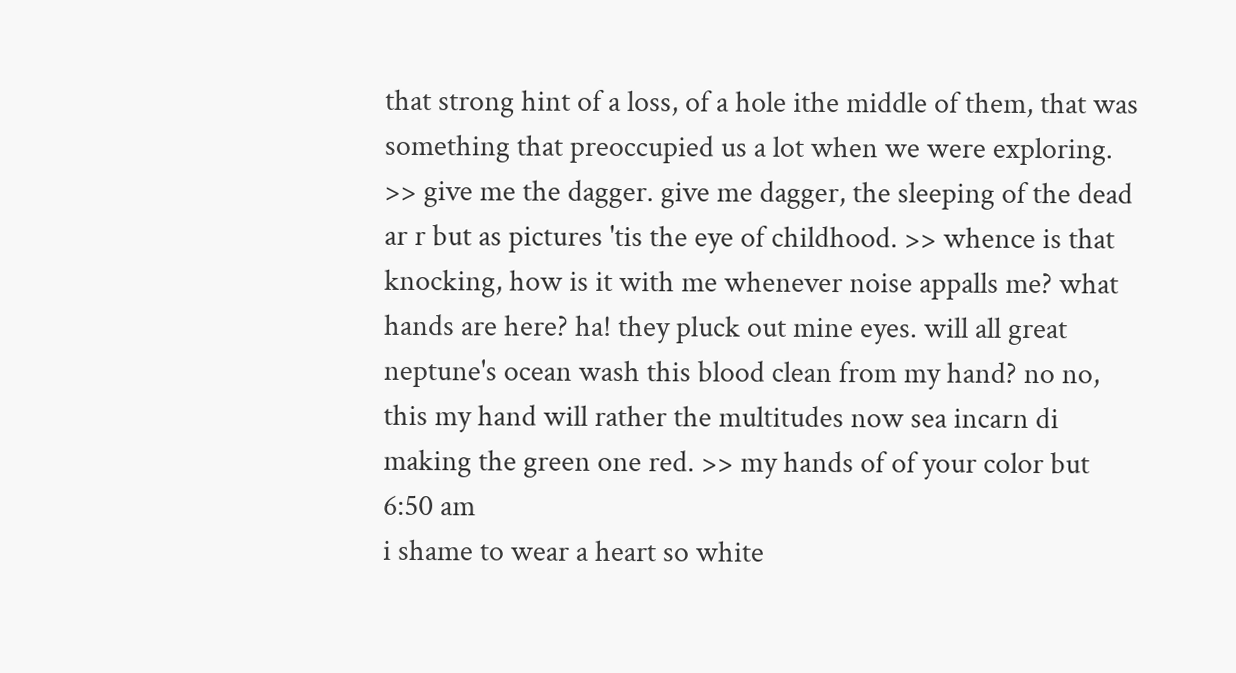that strong hint of a loss, of a hole ithe middle of them, that was something that preoccupied us a lot when we were exploring. >> give me the dagger. give me dagger, the sleeping of the dead ar r but as pictures 'tis the eye of childhood. >> whence is that knocking, how is it with me whenever noise appalls me? what hands are here? ha! they pluck out mine eyes. will all great neptune's ocean wash this blood clean from my hand? no no, this my hand will rather the multitudes now sea incarn di making the green one red. >> my hands of of your color but
6:50 am
i shame to wear a heart so white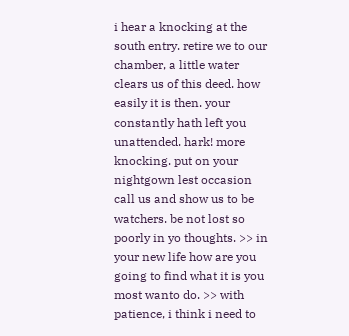i hear a knocking at the south entry. retire we to our chamber, a little water clears us of this deed. how easily it is then. your constantly hath left you unattended. hark! more knocking. put on your nightgown lest occasion call us and show us to be watchers. be not lost so poorly in yo thoughts. >> in your new life how are you going to find what it is you most wanto do. >> with patience, i think i need to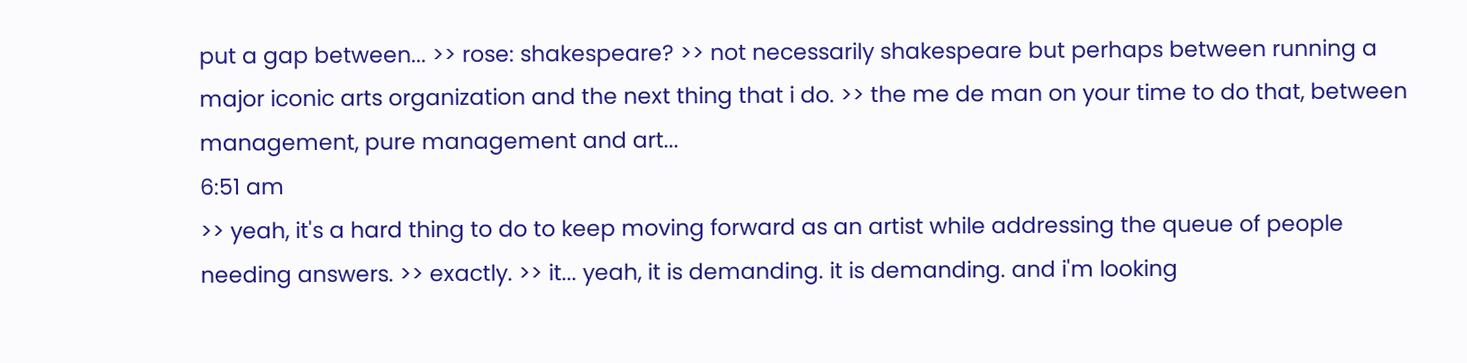put a gap between... >> rose: shakespeare? >> not necessarily shakespeare but perhaps between running a major iconic arts organization and the next thing that i do. >> the me de man on your time to do that, between management, pure management and art...
6:51 am
>> yeah, it's a hard thing to do to keep moving forward as an artist while addressing the queue of people needing answers. >> exactly. >> it... yeah, it is demanding. it is demanding. and i'm looking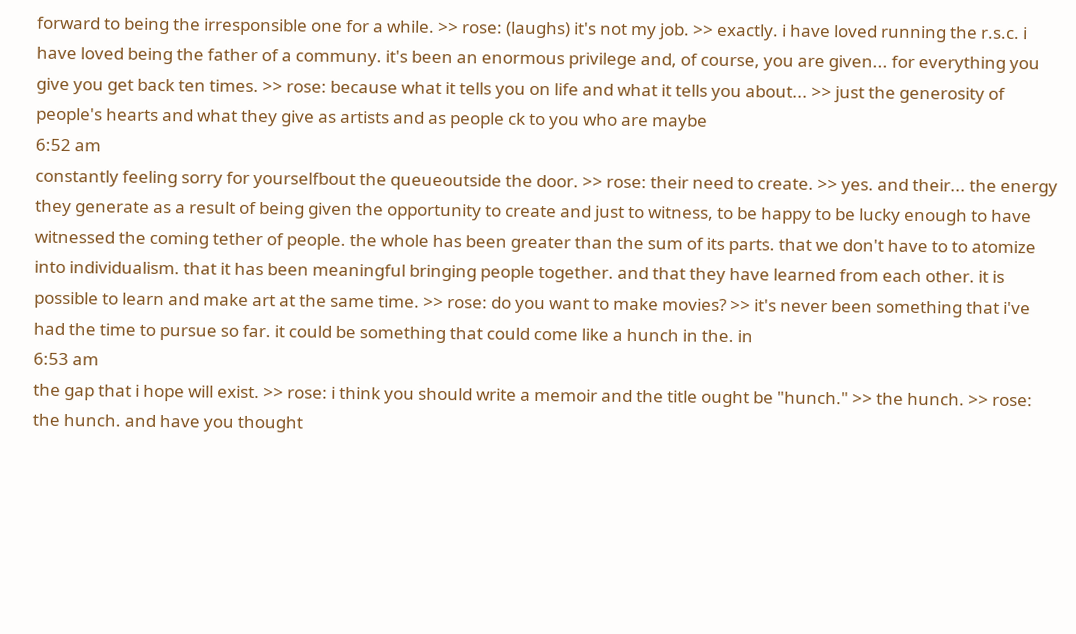forward to being the irresponsible one for a while. >> rose: (laughs) it's not my job. >> exactly. i have loved running the r.s.c. i have loved being the father of a communy. it's been an enormous privilege and, of course, you are given... for everything you give you get back ten times. >> rose: because what it tells you on life and what it tells you about... >> just the generosity of people's hearts and what they give as artists and as people ck to you who are maybe
6:52 am
constantly feeling sorry for yourselfbout the queueoutside the door. >> rose: their need to create. >> yes. and their... the energy they generate as a result of being given the opportunity to create and just to witness, to be happy to be lucky enough to have witnessed the coming tether of people. the whole has been greater than the sum of its parts. that we don't have to to atomize into individualism. that it has been meaningful bringing people together. and that they have learned from each other. it is possible to learn and make art at the same time. >> rose: do you want to make movies? >> it's never been something that i've had the time to pursue so far. it could be something that could come like a hunch in the. in
6:53 am
the gap that i hope will exist. >> rose: i think you should write a memoir and the title ought be "hunch." >> the hunch. >> rose: the hunch. and have you thought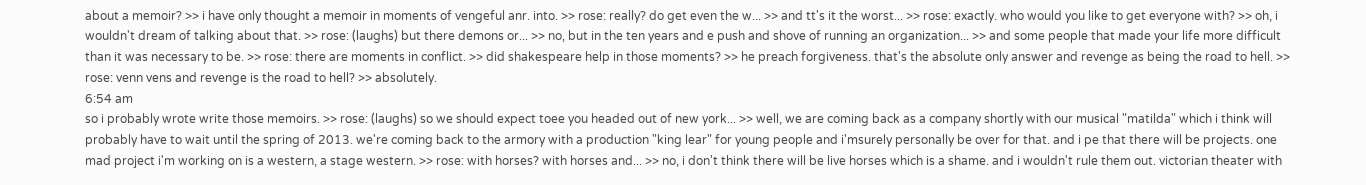about a memoir? >> i have only thought a memoir in moments of vengeful anr. into. >> rose: really? do get even the w... >> and tt's it the worst... >> rose: exactly. who would you like to get everyone with? >> oh, i wouldn't dream of talking about that. >> rose: (laughs) but there demons or... >> no, but in the ten years and e push and shove of running an organization... >> and some people that made your life more difficult than it was necessary to be. >> rose: there are moments in conflict. >> did shakespeare help in those moments? >> he preach forgiveness. that's the absolute only answer and revenge as being the road to hell. >> rose: venn vens and revenge is the road to hell? >> absolutely.
6:54 am
so i probably wrote write those memoirs. >> rose: (laughs) so we should expect toee you headed out of new york... >> well, we are coming back as a company shortly with our musical "matilda" which i think will probably have to wait until the spring of 2013. we're coming back to the armory with a production "king lear" for young people and i'msurely personally be over for that. and i pe that there will be projects. one mad project i'm working on is a western, a stage western. >> rose: with horses? with horses and... >> no, i don't think there will be live horses which is a shame. and i wouldn't rule them out. victorian theater with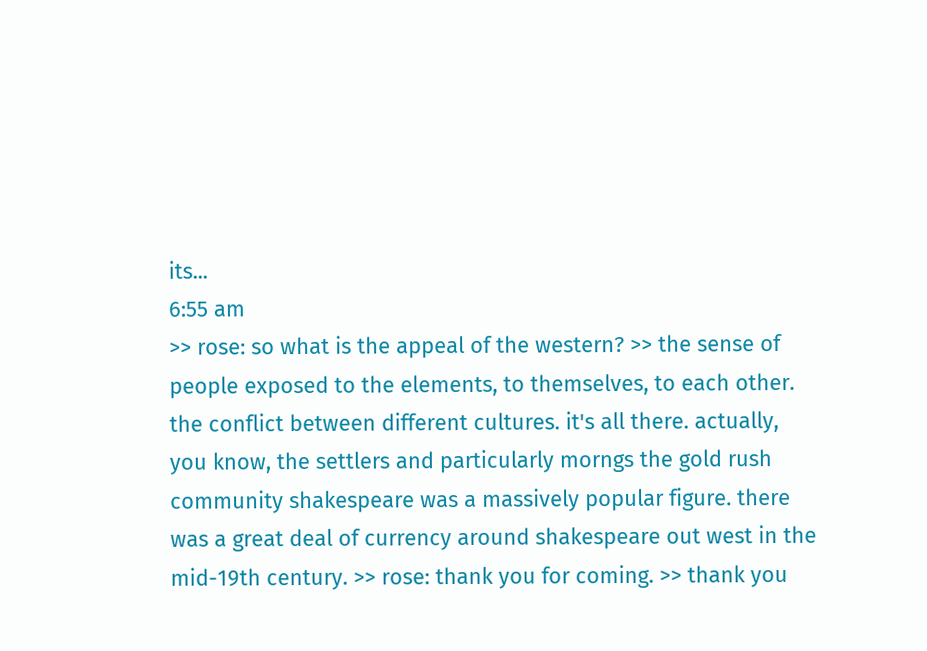its...
6:55 am
>> rose: so what is the appeal of the western? >> the sense of people exposed to the elements, to themselves, to each other. the conflict between different cultures. it's all there. actually, you know, the settlers and particularly morngs the gold rush community shakespeare was a massively popular figure. there was a great deal of currency around shakespeare out west in the mid-19th century. >> rose: thank you for coming. >> thank you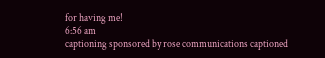for having me!
6:56 am
captioning sponsored by rose communications captioned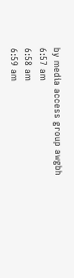by media access group awgbh
6:57 am
6:58 am
6:59 am